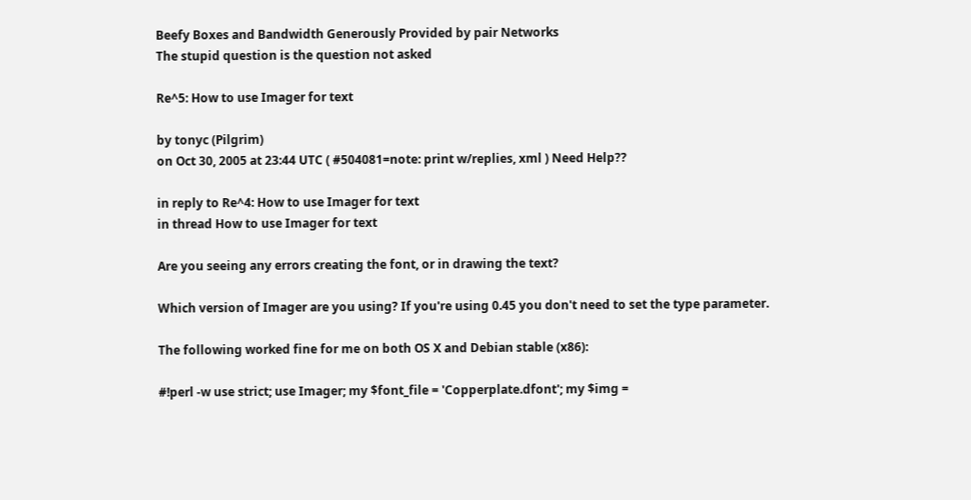Beefy Boxes and Bandwidth Generously Provided by pair Networks
The stupid question is the question not asked

Re^5: How to use Imager for text

by tonyc (Pilgrim)
on Oct 30, 2005 at 23:44 UTC ( #504081=note: print w/replies, xml ) Need Help??

in reply to Re^4: How to use Imager for text
in thread How to use Imager for text

Are you seeing any errors creating the font, or in drawing the text?

Which version of Imager are you using? If you're using 0.45 you don't need to set the type parameter.

The following worked fine for me on both OS X and Debian stable (x86):

#!perl -w use strict; use Imager; my $font_file = 'Copperplate.dfont'; my $img =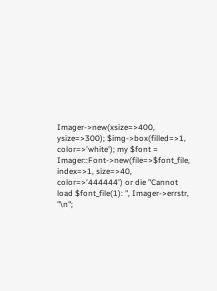Imager->new(xsize=>400, ysize=>300); $img->box(filled=>1, color=>'white'); my $font = Imager::Font->new(file=>$font_file, index=>1, size=>40, color=>'444444') or die "Cannot load $font_file(1): ", Imager->errstr, "\n";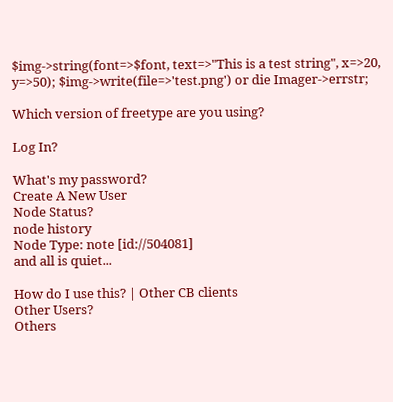$img->string(font=>$font, text=>"This is a test string", x=>20, y=>50); $img->write(file=>'test.png') or die Imager->errstr;

Which version of freetype are you using?

Log In?

What's my password?
Create A New User
Node Status?
node history
Node Type: note [id://504081]
and all is quiet...

How do I use this? | Other CB clients
Other Users?
Others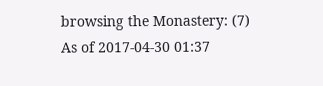browsing the Monastery: (7)
As of 2017-04-30 01:37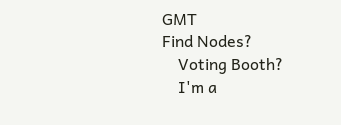GMT
Find Nodes?
    Voting Booth?
    I'm a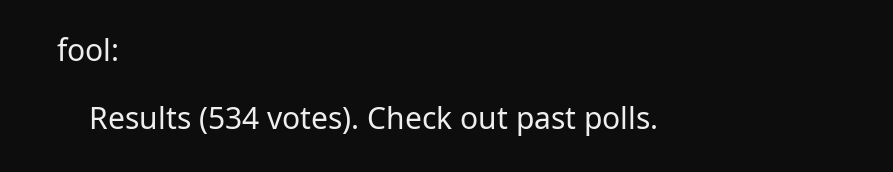fool:

    Results (534 votes). Check out past polls.